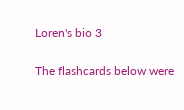Loren's bio 3

The flashcards below were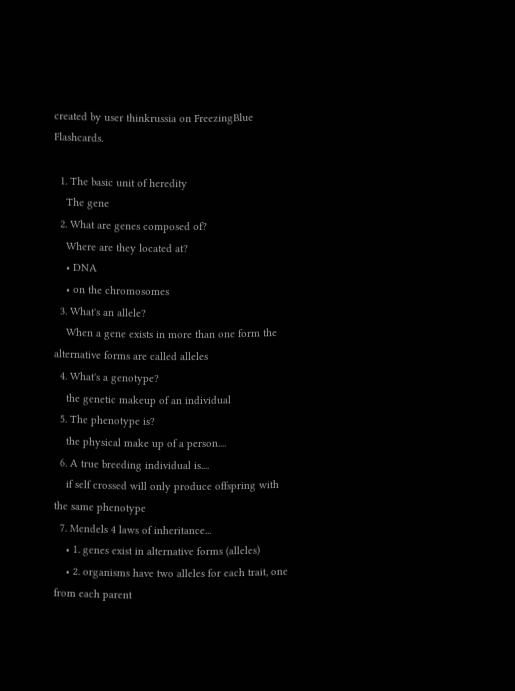created by user thinkrussia on FreezingBlue Flashcards.

  1. The basic unit of heredity
    The gene
  2. What are genes composed of?
    Where are they located at?
    • DNA
    • on the chromosomes
  3. What's an allele?
    When a gene exists in more than one form the alternative forms are called alleles
  4. What's a genotype?
    the genetic makeup of an individual
  5. The phenotype is?
    the physical make up of a person....
  6. A true breeding individual is....
    if self crossed will only produce offspring with the same phenotype
  7. Mendels 4 laws of inheritance...
    • 1. genes exist in alternative forms (alleles)
    • 2. organisms have two alleles for each trait, one from each parent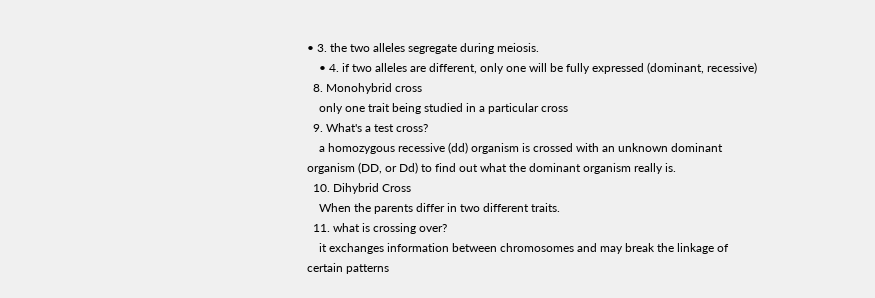• 3. the two alleles segregate during meiosis.
    • 4. if two alleles are different, only one will be fully expressed (dominant, recessive)
  8. Monohybrid cross
    only one trait being studied in a particular cross
  9. What's a test cross?
    a homozygous recessive (dd) organism is crossed with an unknown dominant organism (DD, or Dd) to find out what the dominant organism really is.
  10. Dihybrid Cross
    When the parents differ in two different traits.
  11. what is crossing over?
    it exchanges information between chromosomes and may break the linkage of certain patterns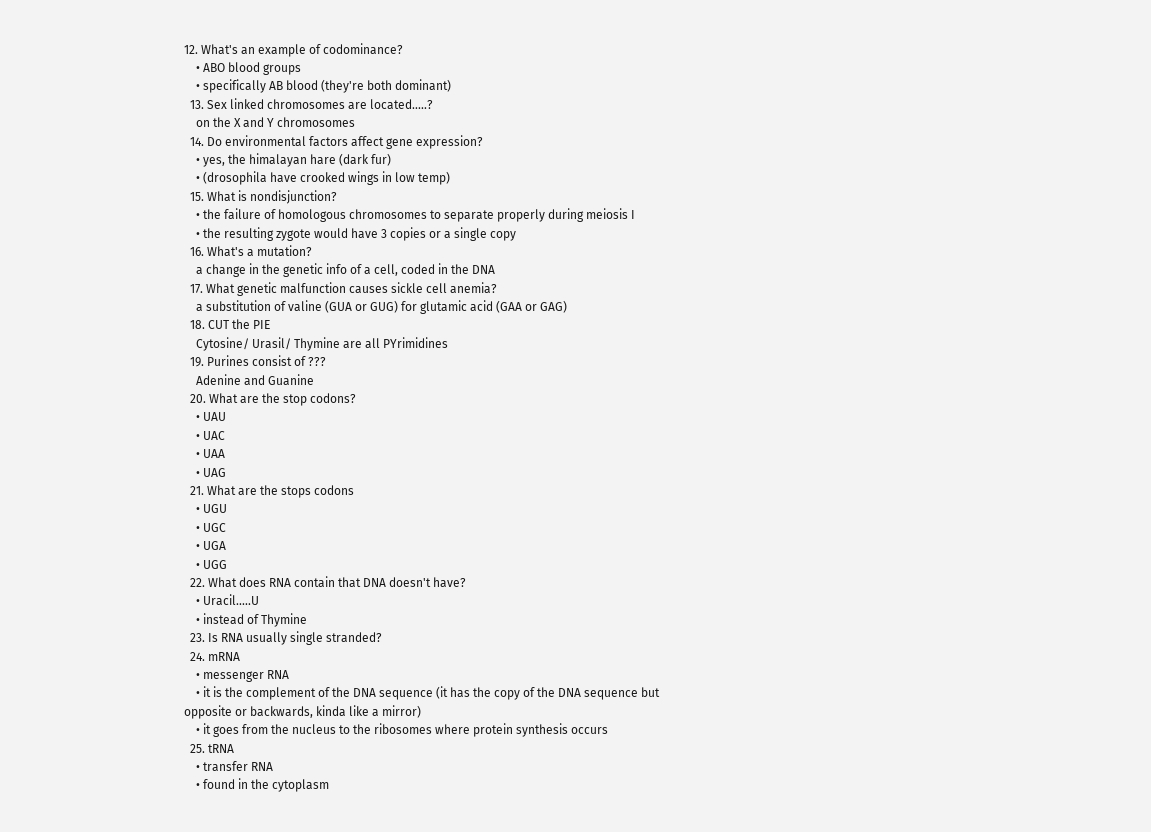12. What's an example of codominance?
    • ABO blood groups
    • specifically AB blood (they're both dominant)
  13. Sex linked chromosomes are located.....?
    on the X and Y chromosomes
  14. Do environmental factors affect gene expression?
    • yes, the himalayan hare (dark fur)
    • (drosophila have crooked wings in low temp)
  15. What is nondisjunction?
    • the failure of homologous chromosomes to separate properly during meiosis I
    • the resulting zygote would have 3 copies or a single copy
  16. What's a mutation?
    a change in the genetic info of a cell, coded in the DNA
  17. What genetic malfunction causes sickle cell anemia?
    a substitution of valine (GUA or GUG) for glutamic acid (GAA or GAG)
  18. CUT the PIE
    Cytosine/ Urasil/ Thymine are all PYrimidines
  19. Purines consist of ???
    Adenine and Guanine
  20. What are the stop codons?
    • UAU
    • UAC
    • UAA
    • UAG
  21. What are the stops codons
    • UGU
    • UGC
    • UGA
    • UGG
  22. What does RNA contain that DNA doesn't have?
    • Uracil.....U
    • instead of Thymine
  23. Is RNA usually single stranded?
  24. mRNA
    • messenger RNA
    • it is the complement of the DNA sequence (it has the copy of the DNA sequence but opposite or backwards, kinda like a mirror)
    • it goes from the nucleus to the ribosomes where protein synthesis occurs
  25. tRNA
    • transfer RNA
    • found in the cytoplasm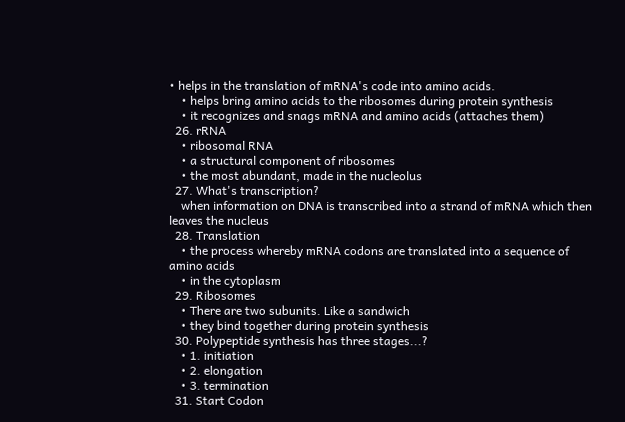• helps in the translation of mRNA's code into amino acids.
    • helps bring amino acids to the ribosomes during protein synthesis
    • it recognizes and snags mRNA and amino acids (attaches them)
  26. rRNA
    • ribosomal RNA
    • a structural component of ribosomes
    • the most abundant, made in the nucleolus
  27. What's transcription?
    when information on DNA is transcribed into a strand of mRNA which then leaves the nucleus
  28. Translation
    • the process whereby mRNA codons are translated into a sequence of amino acids
    • in the cytoplasm
  29. Ribosomes
    • There are two subunits. Like a sandwich
    • they bind together during protein synthesis
  30. Polypeptide synthesis has three stages...?
    • 1. initiation
    • 2. elongation
    • 3. termination
  31. Start Codon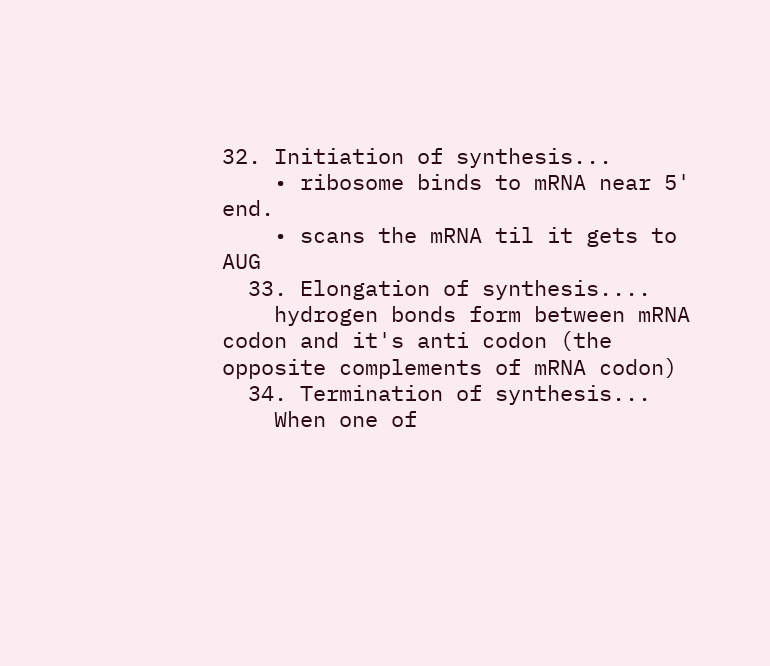32. Initiation of synthesis...
    • ribosome binds to mRNA near 5' end.
    • scans the mRNA til it gets to AUG
  33. Elongation of synthesis....
    hydrogen bonds form between mRNA codon and it's anti codon (the opposite complements of mRNA codon)
  34. Termination of synthesis...
    When one of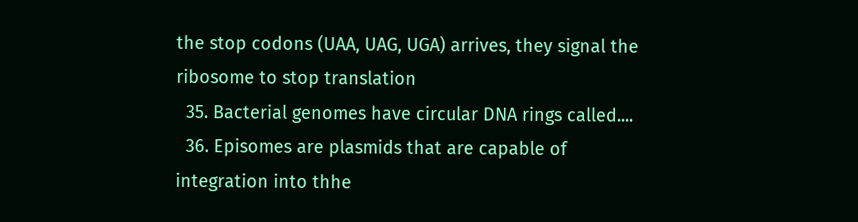the stop codons (UAA, UAG, UGA) arrives, they signal the ribosome to stop translation
  35. Bacterial genomes have circular DNA rings called....
  36. Episomes are plasmids that are capable of integration into thhe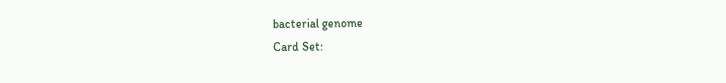bacterial genome
Card Set: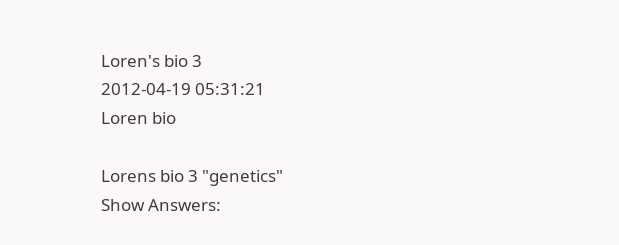Loren's bio 3
2012-04-19 05:31:21
Loren bio

Lorens bio 3 "genetics"
Show Answers: